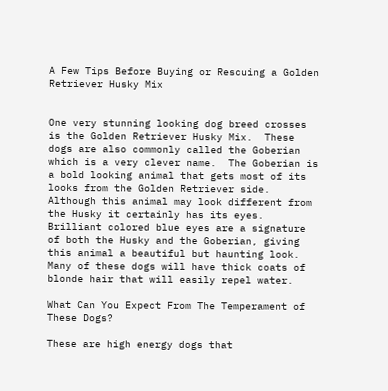A Few Tips Before Buying or Rescuing a Golden Retriever Husky Mix


One very stunning looking dog breed crosses is the Golden Retriever Husky Mix.  These dogs are also commonly called the Goberian which is a very clever name.  The Goberian is a bold looking animal that gets most of its looks from the Golden Retriever side.  Although this animal may look different from the Husky it certainly has its eyes.  Brilliant colored blue eyes are a signature of both the Husky and the Goberian, giving this animal a beautiful but haunting look.  Many of these dogs will have thick coats of blonde hair that will easily repel water.

What Can You Expect From The Temperament of These Dogs?

These are high energy dogs that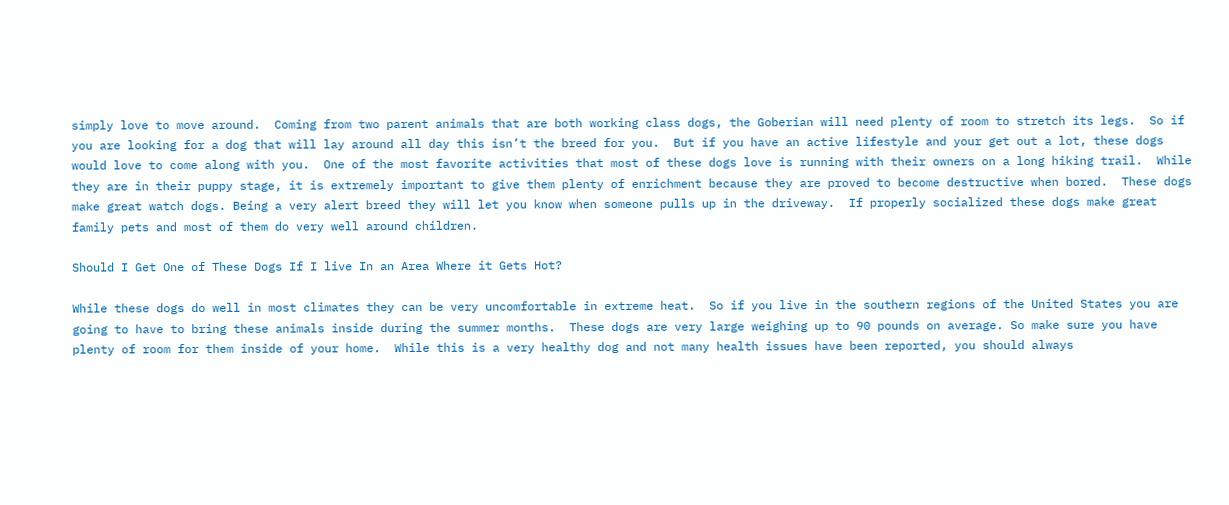simply love to move around.  Coming from two parent animals that are both working class dogs, the Goberian will need plenty of room to stretch its legs.  So if you are looking for a dog that will lay around all day this isn’t the breed for you.  But if you have an active lifestyle and your get out a lot, these dogs would love to come along with you.  One of the most favorite activities that most of these dogs love is running with their owners on a long hiking trail.  While they are in their puppy stage, it is extremely important to give them plenty of enrichment because they are proved to become destructive when bored.  These dogs make great watch dogs. Being a very alert breed they will let you know when someone pulls up in the driveway.  If properly socialized these dogs make great family pets and most of them do very well around children.

Should I Get One of These Dogs If I live In an Area Where it Gets Hot?

While these dogs do well in most climates they can be very uncomfortable in extreme heat.  So if you live in the southern regions of the United States you are going to have to bring these animals inside during the summer months.  These dogs are very large weighing up to 90 pounds on average. So make sure you have plenty of room for them inside of your home.  While this is a very healthy dog and not many health issues have been reported, you should always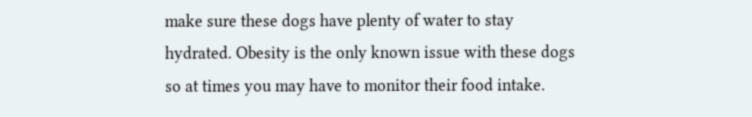make sure these dogs have plenty of water to stay hydrated. Obesity is the only known issue with these dogs so at times you may have to monitor their food intake.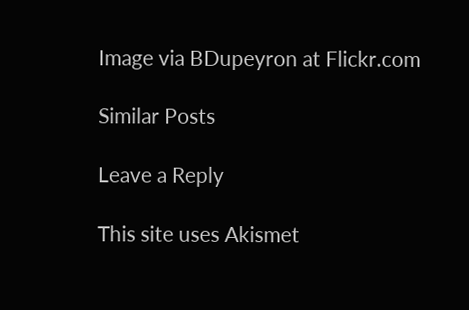Image via BDupeyron at Flickr.com

Similar Posts

Leave a Reply

This site uses Akismet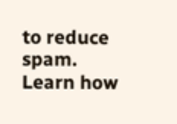to reduce spam. Learn how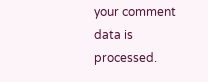your comment data is processed.